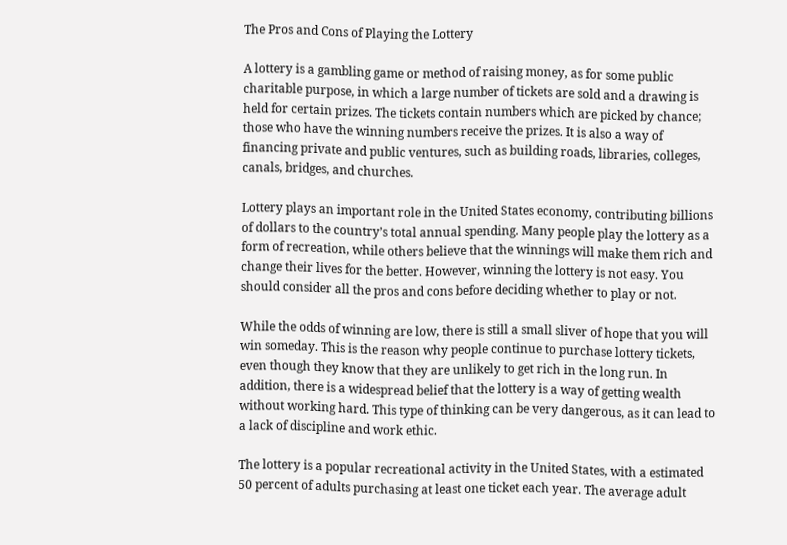The Pros and Cons of Playing the Lottery

A lottery is a gambling game or method of raising money, as for some public charitable purpose, in which a large number of tickets are sold and a drawing is held for certain prizes. The tickets contain numbers which are picked by chance; those who have the winning numbers receive the prizes. It is also a way of financing private and public ventures, such as building roads, libraries, colleges, canals, bridges, and churches.

Lottery plays an important role in the United States economy, contributing billions of dollars to the country’s total annual spending. Many people play the lottery as a form of recreation, while others believe that the winnings will make them rich and change their lives for the better. However, winning the lottery is not easy. You should consider all the pros and cons before deciding whether to play or not.

While the odds of winning are low, there is still a small sliver of hope that you will win someday. This is the reason why people continue to purchase lottery tickets, even though they know that they are unlikely to get rich in the long run. In addition, there is a widespread belief that the lottery is a way of getting wealth without working hard. This type of thinking can be very dangerous, as it can lead to a lack of discipline and work ethic.

The lottery is a popular recreational activity in the United States, with a estimated 50 percent of adults purchasing at least one ticket each year. The average adult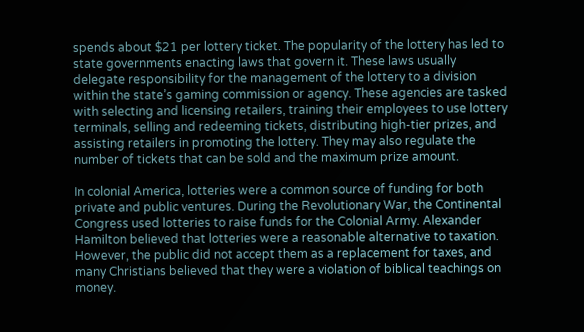spends about $21 per lottery ticket. The popularity of the lottery has led to state governments enacting laws that govern it. These laws usually delegate responsibility for the management of the lottery to a division within the state’s gaming commission or agency. These agencies are tasked with selecting and licensing retailers, training their employees to use lottery terminals, selling and redeeming tickets, distributing high-tier prizes, and assisting retailers in promoting the lottery. They may also regulate the number of tickets that can be sold and the maximum prize amount.

In colonial America, lotteries were a common source of funding for both private and public ventures. During the Revolutionary War, the Continental Congress used lotteries to raise funds for the Colonial Army. Alexander Hamilton believed that lotteries were a reasonable alternative to taxation. However, the public did not accept them as a replacement for taxes, and many Christians believed that they were a violation of biblical teachings on money.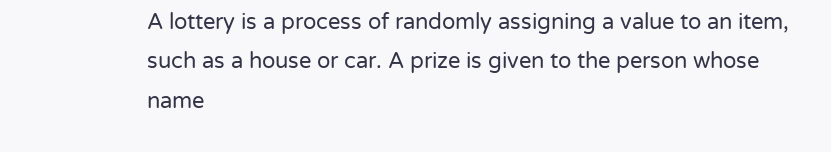A lottery is a process of randomly assigning a value to an item, such as a house or car. A prize is given to the person whose name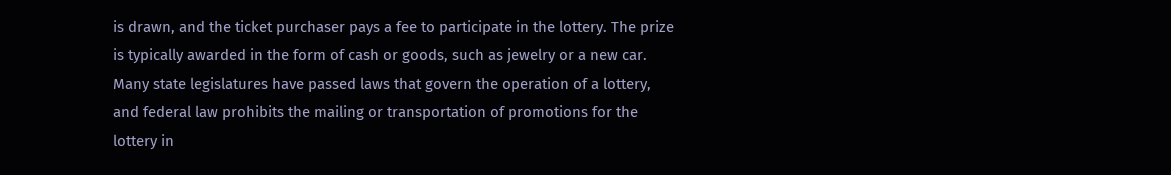is drawn, and the ticket purchaser pays a fee to participate in the lottery. The prize is typically awarded in the form of cash or goods, such as jewelry or a new car. Many state legislatures have passed laws that govern the operation of a lottery, and federal law prohibits the mailing or transportation of promotions for the lottery in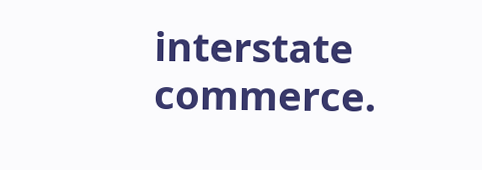interstate commerce.